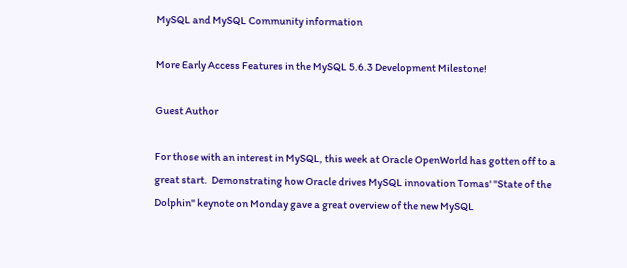MySQL and MySQL Community information

More Early Access Features in the MySQL 5.6.3 Development Milestone!

Guest Author

For those with an interest in MySQL, this week at Oracle OpenWorld has gotten off to a great start.  Demonstrating how Oracle drives MySQL innovation Tomas' "State of the Dolphin" keynote on Monday gave a great overview of the new MySQL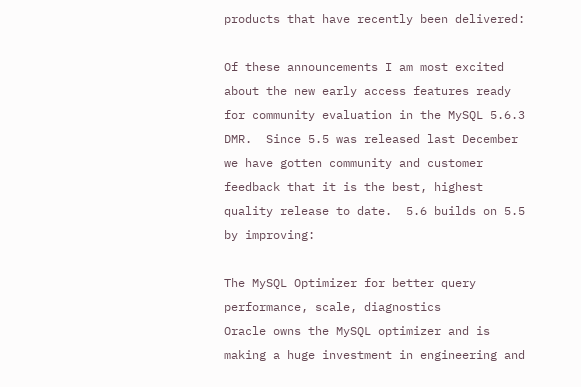products that have recently been delivered:

Of these announcements I am most excited about the new early access features ready for community evaluation in the MySQL 5.6.3 DMR.  Since 5.5 was released last December we have gotten community and customer feedback that it is the best, highest quality release to date.  5.6 builds on 5.5 by improving:

The MySQL Optimizer for better query performance, scale, diagnostics
Oracle owns the MySQL optimizer and is making a huge investment in engineering and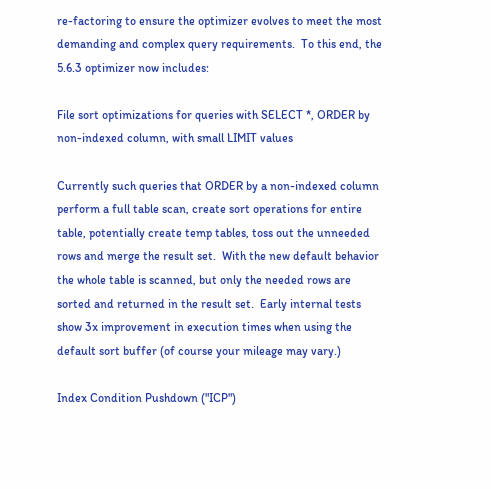re-factoring to ensure the optimizer evolves to meet the most demanding and complex query requirements.  To this end, the 5.6.3 optimizer now includes:

File sort optimizations for queries with SELECT *, ORDER by non-indexed column, with small LIMIT values

Currently such queries that ORDER by a non-indexed column perform a full table scan, create sort operations for entire table, potentially create temp tables, toss out the unneeded rows and merge the result set.  With the new default behavior the whole table is scanned, but only the needed rows are sorted and returned in the result set.  Early internal tests show 3x improvement in execution times when using the default sort buffer (of course your mileage may vary.)

Index Condition Pushdown ("ICP")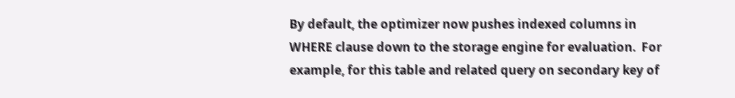By default, the optimizer now pushes indexed columns in WHERE clause down to the storage engine for evaluation.  For example, for this table and related query on secondary key of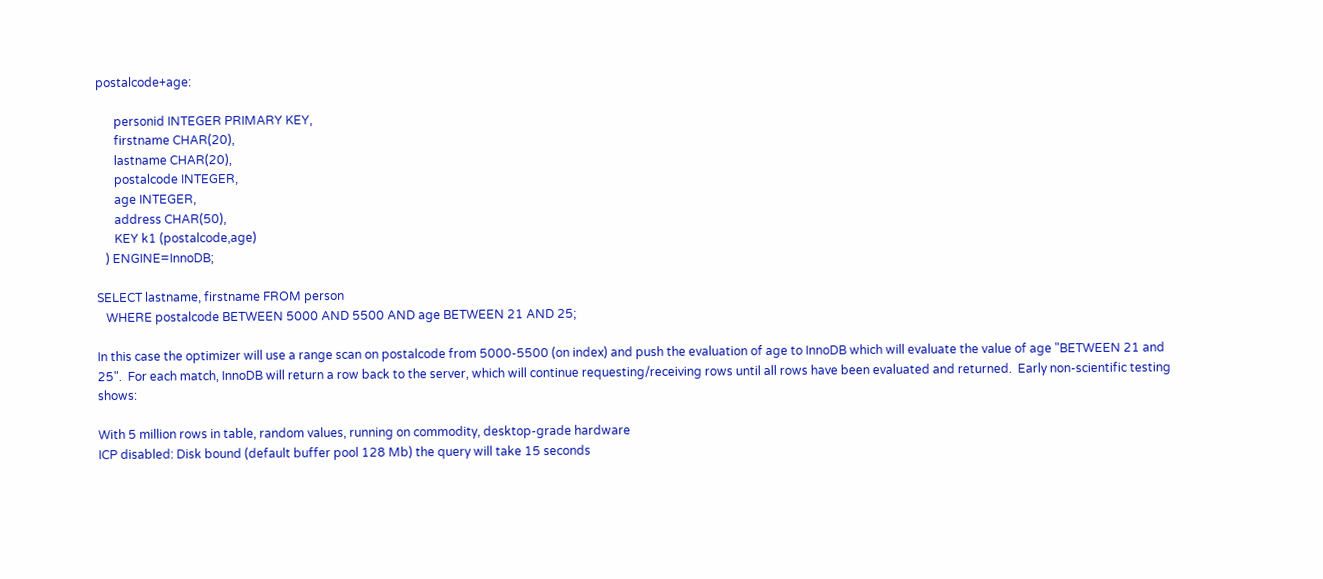postalcode+age:

      personid INTEGER PRIMARY KEY,
      firstname CHAR(20),
      lastname CHAR(20),
      postalcode INTEGER,
      age INTEGER,
      address CHAR(50),
      KEY k1 (postalcode,age)
   ) ENGINE=InnoDB;

SELECT lastname, firstname FROM person
   WHERE postalcode BETWEEN 5000 AND 5500 AND age BETWEEN 21 AND 25;

In this case the optimizer will use a range scan on postalcode from 5000-5500 (on index) and push the evaluation of age to InnoDB which will evaluate the value of age "BETWEEN 21 and 25".  For each match, InnoDB will return a row back to the server, which will continue requesting/receiving rows until all rows have been evaluated and returned.  Early non-scientific testing shows:

With 5 million rows in table, random values, running on commodity, desktop-grade hardware
ICP disabled: Disk bound (default buffer pool 128 Mb) the query will take 15 seconds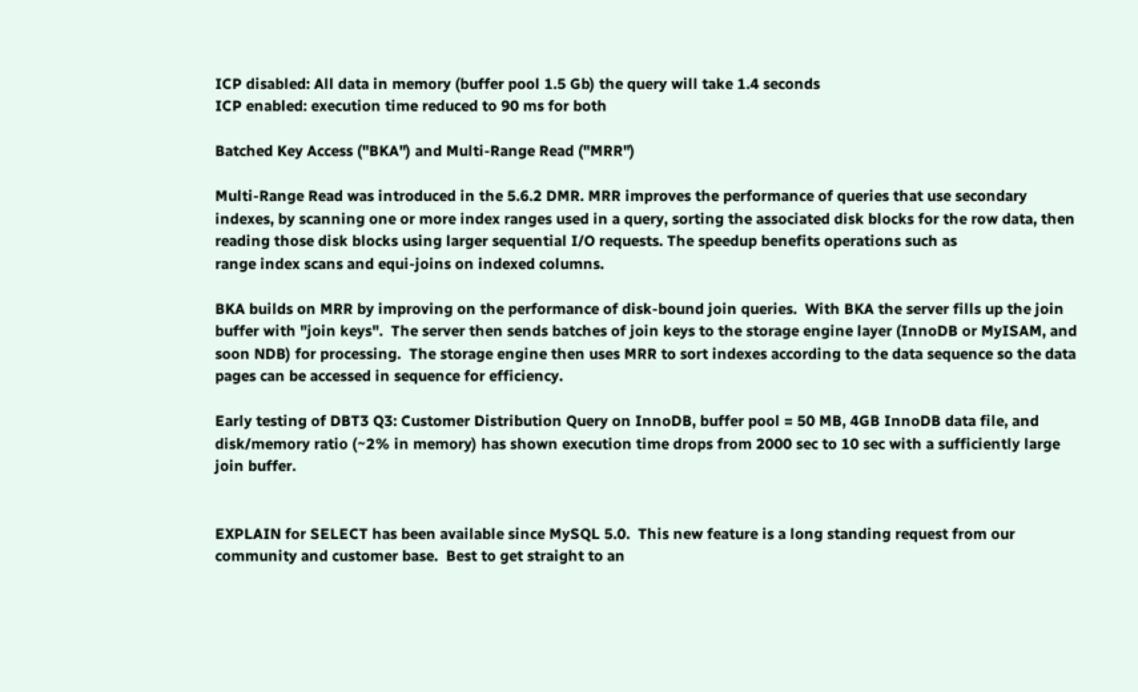ICP disabled: All data in memory (buffer pool 1.5 Gb) the query will take 1.4 seconds
ICP enabled: execution time reduced to 90 ms for both

Batched Key Access ("BKA") and Multi-Range Read ("MRR")

Multi-Range Read was introduced in the 5.6.2 DMR. MRR improves the performance of queries that use secondary indexes, by scanning one or more index ranges used in a query, sorting the associated disk blocks for the row data, then reading those disk blocks using larger sequential I/O requests. The speedup benefits operations such as
range index scans and equi-joins on indexed columns.

BKA builds on MRR by improving on the performance of disk-bound join queries.  With BKA the server fills up the join buffer with "join keys".  The server then sends batches of join keys to the storage engine layer (InnoDB or MyISAM, and soon NDB) for processing.  The storage engine then uses MRR to sort indexes according to the data sequence so the data pages can be accessed in sequence for efficiency.

Early testing of DBT3 Q3: Customer Distribution Query on InnoDB, buffer pool = 50 MB, 4GB InnoDB data file, and disk/memory ratio (~2% in memory) has shown execution time drops from 2000 sec to 10 sec with a sufficiently large join buffer.


EXPLAIN for SELECT has been available since MySQL 5.0.  This new feature is a long standing request from our community and customer base.  Best to get straight to an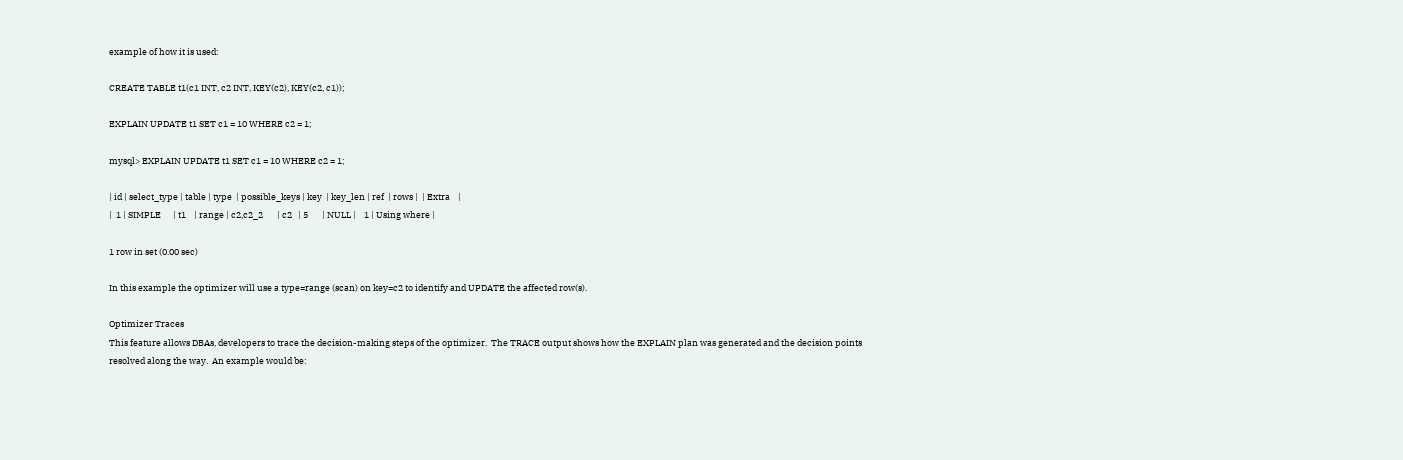example of how it is used:

CREATE TABLE t1(c1 INT, c2 INT, KEY(c2), KEY(c2, c1));

EXPLAIN UPDATE t1 SET c1 = 10 WHERE c2 = 1;

mysql> EXPLAIN UPDATE t1 SET c1 = 10 WHERE c2 = 1;

| id | select_type | table | type  | possible_keys | key  | key_len | ref  | rows |  | Extra    |
|  1 | SIMPLE      | t1    | range | c2,c2_2       | c2   | 5       | NULL |    1 | Using where |

1 row in set (0.00 sec)

In this example the optimizer will use a type=range (scan) on key=c2 to identify and UPDATE the affected row(s).

Optimizer Traces
This feature allows DBAs, developers to trace the decision-making steps of the optimizer.  The TRACE output shows how the EXPLAIN plan was generated and the decision points resolved along the way.  An example would be: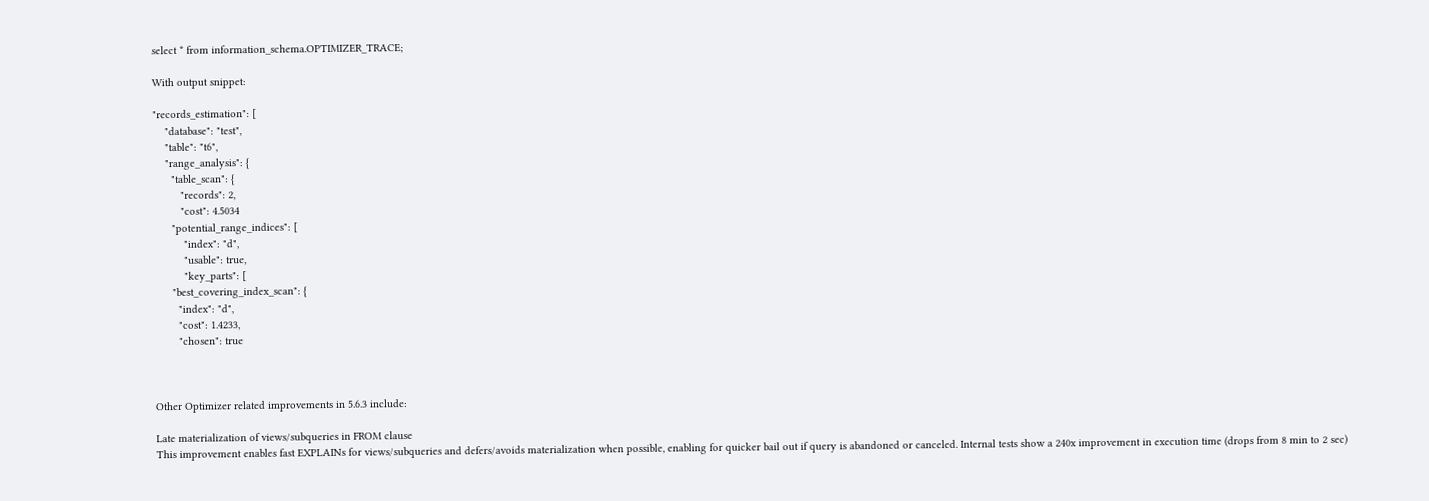select * from information_schema.OPTIMIZER_TRACE;

With output snippet:

"records_estimation": [
    "database": "test",
    "table": "t6",
    "range_analysis": {
      "table_scan": {
         "records": 2,
         "cost": 4.5034
      "potential_range_indices": [
          "index": "d",
          "usable": true,
          "key_parts": [
      "best_covering_index_scan": {
        "index": "d",
        "cost": 1.4233,
        "chosen": true



Other Optimizer related improvements in 5.6.3 include:

Late materialization of views/subqueries in FROM clause
This improvement enables fast EXPLAINs for views/subqueries and defers/avoids materialization when possible, enabling for quicker bail out if query is abandoned or canceled. Internal tests show a 240x improvement in execution time (drops from 8 min to 2 sec)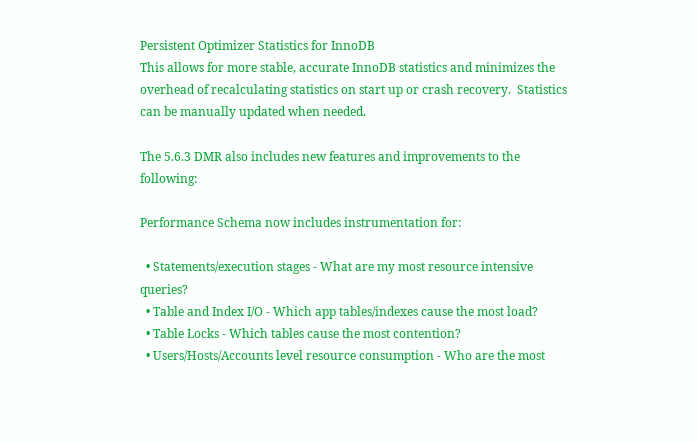Persistent Optimizer Statistics for InnoDB
This allows for more stable, accurate InnoDB statistics and minimizes the overhead of recalculating statistics on start up or crash recovery.  Statistics can be manually updated when needed.

The 5.6.3 DMR also includes new features and improvements to the following:

Performance Schema now includes instrumentation for:

  • Statements/execution stages - What are my most resource intensive queries?
  • Table and Index I/O - Which app tables/indexes cause the most load?
  • Table Locks - Which tables cause the most contention?
  • Users/Hosts/Accounts level resource consumption - Who are the most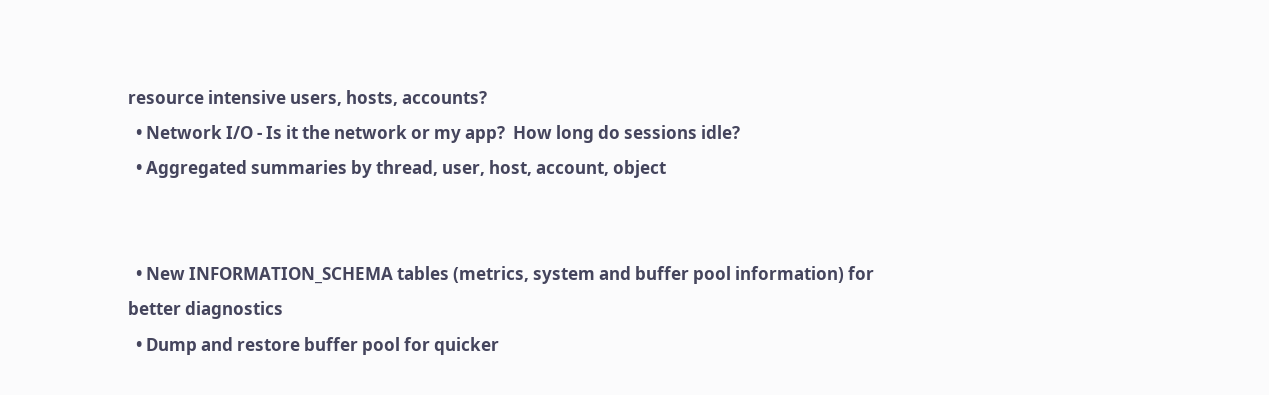resource intensive users, hosts, accounts?
  • Network I/O - Is it the network or my app?  How long do sessions idle?
  • Aggregated summaries by thread, user, host, account, object


  • New INFORMATION_SCHEMA tables (metrics, system and buffer pool information) for better diagnostics
  • Dump and restore buffer pool for quicker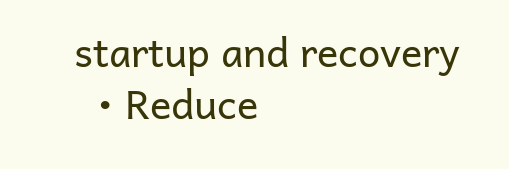startup and recovery
  • Reduce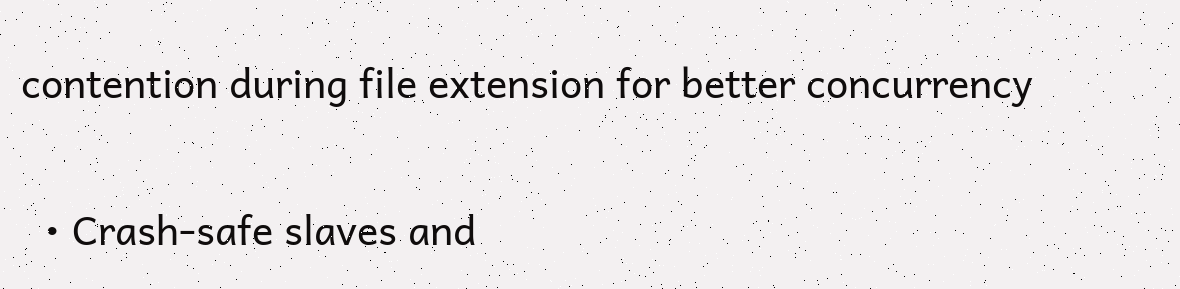contention during file extension for better concurrency


  • Crash-safe slaves and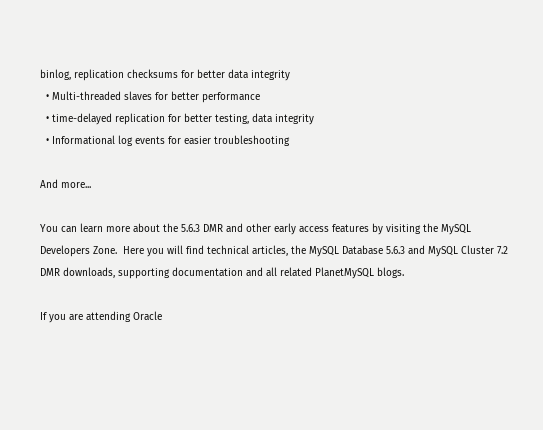binlog, replication checksums for better data integrity
  • Multi-threaded slaves for better performance
  • time-delayed replication for better testing, data integrity
  • Informational log events for easier troubleshooting

And more...

You can learn more about the 5.6.3 DMR and other early access features by visiting the MySQL Developers Zone.  Here you will find technical articles, the MySQL Database 5.6.3 and MySQL Cluster 7.2 DMR downloads, supporting documentation and all related PlanetMySQL blogs.

If you are attending Oracle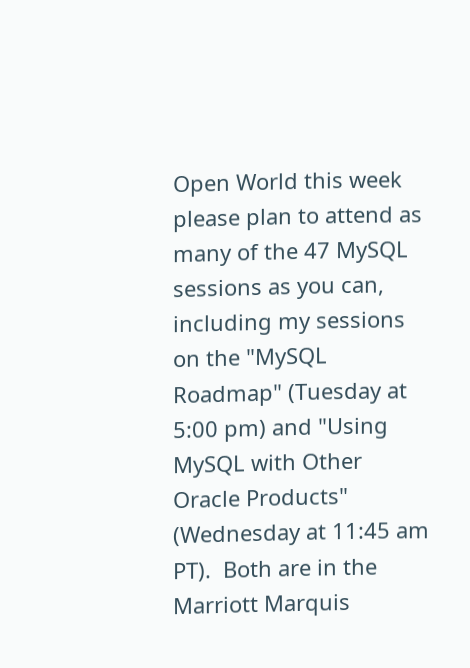Open World this week please plan to attend as many of the 47 MySQL sessions as you can, including my sessions on the "MySQL Roadmap" (Tuesday at 5:00 pm) and "Using MySQL with Other Oracle Products" (Wednesday at 11:45 am PT).  Both are in the Marriott Marquis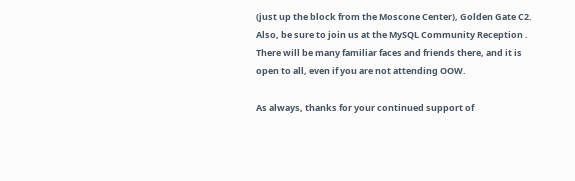(just up the block from the Moscone Center), Golden Gate C2.  Also, be sure to join us at the MySQL Community Reception .  There will be many familiar faces and friends there, and it is open to all, even if you are not attending OOW.

As always, thanks for your continued support of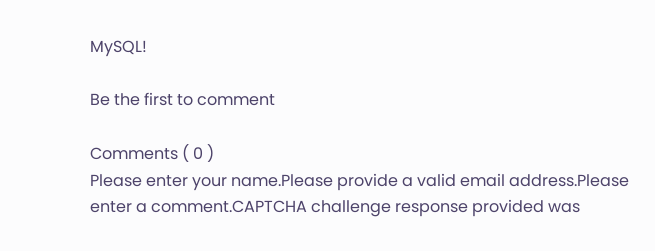MySQL!

Be the first to comment

Comments ( 0 )
Please enter your name.Please provide a valid email address.Please enter a comment.CAPTCHA challenge response provided was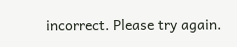incorrect. Please try again.